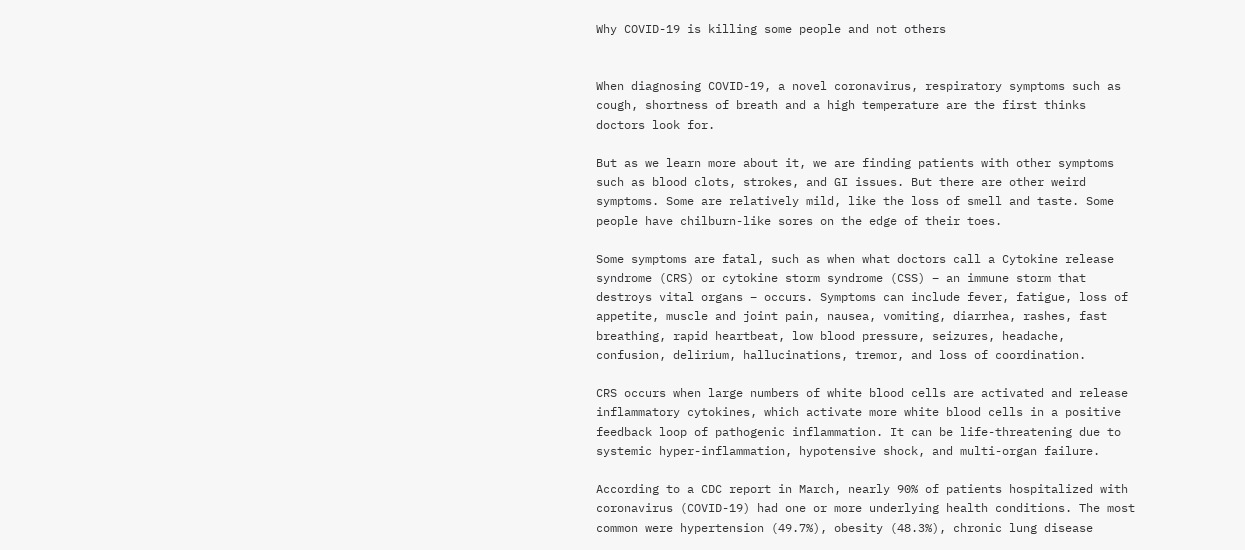Why COVID-19 is killing some people and not others


When diagnosing COVID-19, a novel coronavirus, respiratory symptoms such as cough, shortness of breath and a high temperature are the first thinks doctors look for.

But as we learn more about it, we are finding patients with other symptoms such as blood clots, strokes, and GI issues. But there are other weird symptoms. Some are relatively mild, like the loss of smell and taste. Some people have chilburn-like sores on the edge of their toes.

Some symptoms are fatal, such as when what doctors call a Cytokine release syndrome (CRS) or cytokine storm syndrome (CSS) – an immune storm that destroys vital organs – occurs. Symptoms can include fever, fatigue, loss of appetite, muscle and joint pain, nausea, vomiting, diarrhea, rashes, fast breathing, rapid heartbeat, low blood pressure, seizures, headache, confusion, delirium, hallucinations, tremor, and loss of coordination.

CRS occurs when large numbers of white blood cells are activated and release inflammatory cytokines, which activate more white blood cells in a positive feedback loop of pathogenic inflammation. It can be life-threatening due to systemic hyper-inflammation, hypotensive shock, and multi-organ failure.

According to a CDC report in March, nearly 90% of patients hospitalized with coronavirus (COVID-19) had one or more underlying health conditions. The most common were hypertension (49.7%), obesity (48.3%), chronic lung disease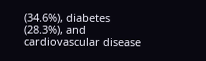(34.6%), diabetes (28.3%), and cardiovascular disease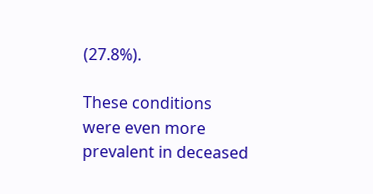(27.8%).

These conditions were even more prevalent in deceased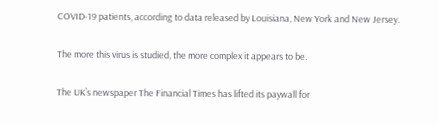COVID-19 patients, according to data released by Louisiana, New York and New Jersey.

The more this virus is studied, the more complex it appears to be.

The UK’s newspaper The Financial Times has lifted its paywall for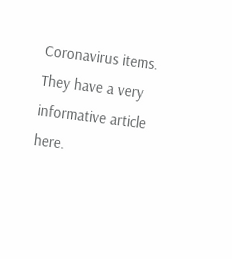Coronavirus items. They have a very informative article here.